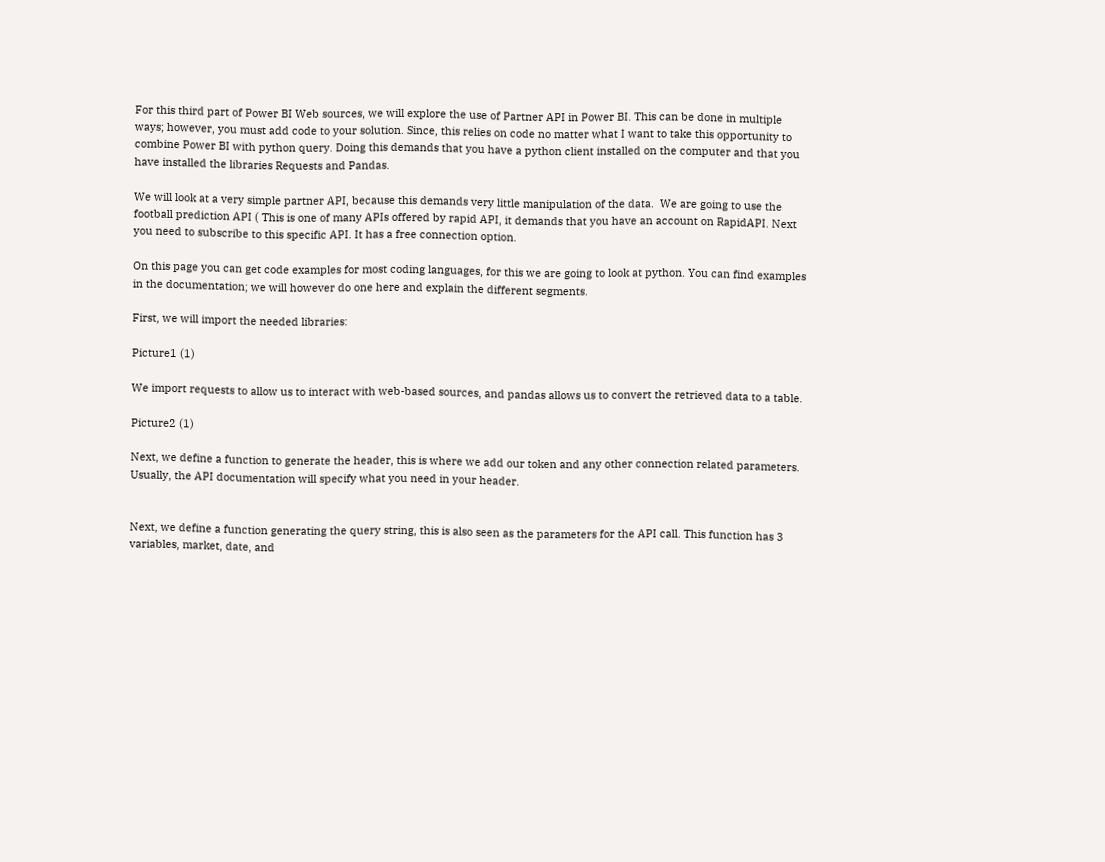For this third part of Power BI Web sources, we will explore the use of Partner API in Power BI. This can be done in multiple ways; however, you must add code to your solution. Since, this relies on code no matter what I want to take this opportunity to combine Power BI with python query. Doing this demands that you have a python client installed on the computer and that you have installed the libraries Requests and Pandas.

We will look at a very simple partner API, because this demands very little manipulation of the data.  We are going to use the football prediction API ( This is one of many APIs offered by rapid API, it demands that you have an account on RapidAPI. Next you need to subscribe to this specific API. It has a free connection option.

On this page you can get code examples for most coding languages, for this we are going to look at python. You can find examples in the documentation; we will however do one here and explain the different segments.

First, we will import the needed libraries:

Picture1 (1)

We import requests to allow us to interact with web-based sources, and pandas allows us to convert the retrieved data to a table.

Picture2 (1)

Next, we define a function to generate the header, this is where we add our token and any other connection related parameters. Usually, the API documentation will specify what you need in your header.


Next, we define a function generating the query string, this is also seen as the parameters for the API call. This function has 3 variables, market, date, and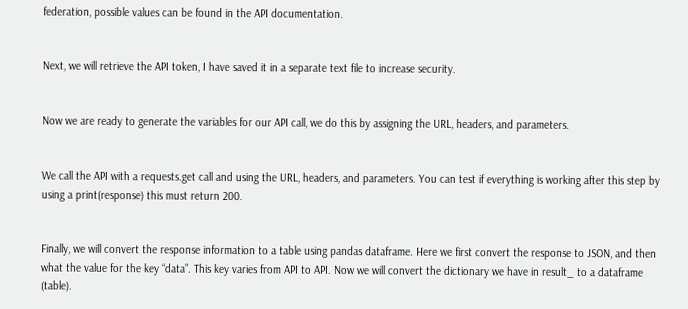federation, possible values can be found in the API documentation.


Next, we will retrieve the API token, I have saved it in a separate text file to increase security.


Now we are ready to generate the variables for our API call, we do this by assigning the URL, headers, and parameters.


We call the API with a requests.get call and using the URL, headers, and parameters. You can test if everything is working after this step by using a print(response) this must return 200.


Finally, we will convert the response information to a table using pandas dataframe. Here we first convert the response to JSON, and then what the value for the key “data”. This key varies from API to API. Now we will convert the dictionary we have in result_ to a dataframe (table).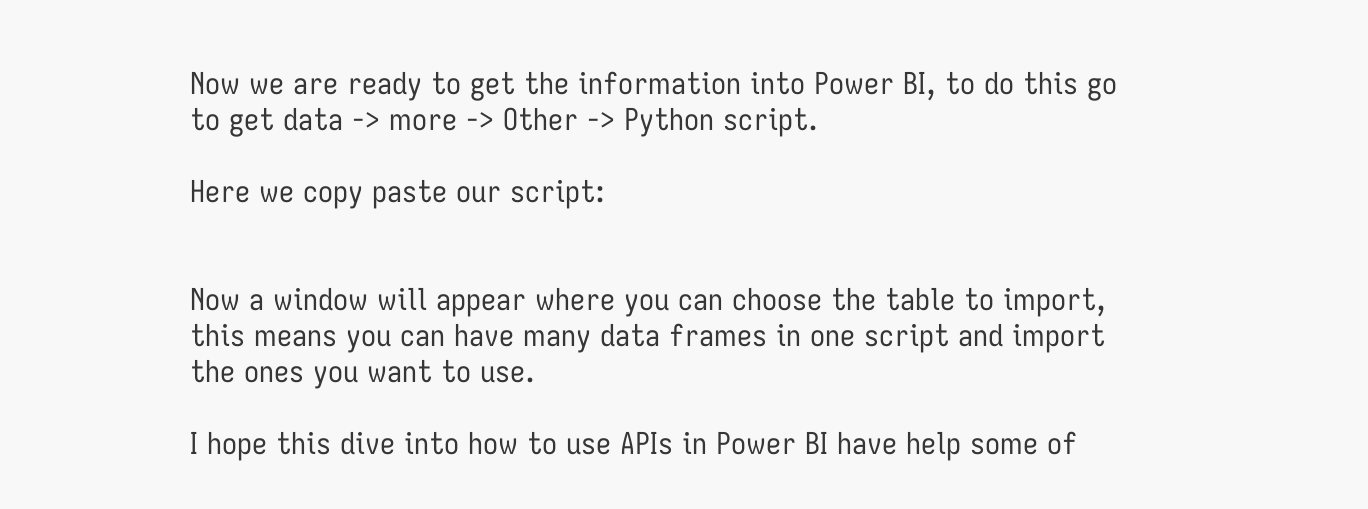Now we are ready to get the information into Power BI, to do this go to get data -> more -> Other -> Python script.

Here we copy paste our script:


Now a window will appear where you can choose the table to import, this means you can have many data frames in one script and import the ones you want to use.

I hope this dive into how to use APIs in Power BI have help some of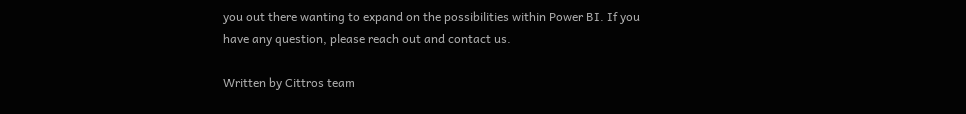you out there wanting to expand on the possibilities within Power BI. If you have any question, please reach out and contact us.

Written by Cittros team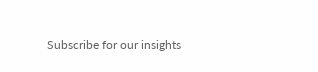Subscribe for our insights